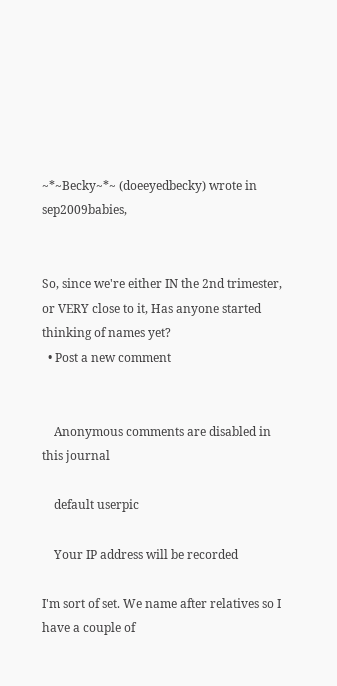~*~Becky~*~ (doeeyedbecky) wrote in sep2009babies,


So, since we're either IN the 2nd trimester, or VERY close to it, Has anyone started thinking of names yet?
  • Post a new comment


    Anonymous comments are disabled in this journal

    default userpic

    Your IP address will be recorded

I'm sort of set. We name after relatives so I have a couple of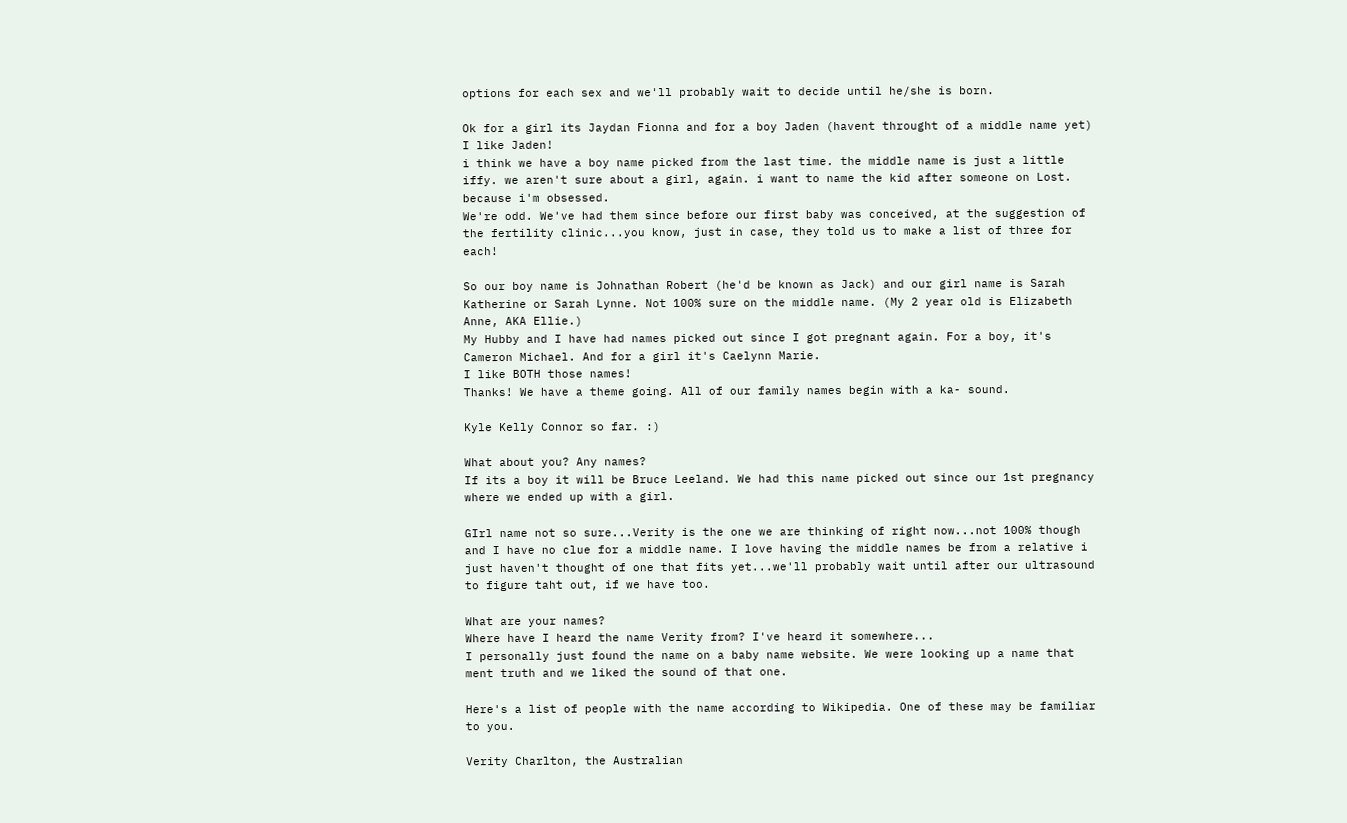options for each sex and we'll probably wait to decide until he/she is born.

Ok for a girl its Jaydan Fionna and for a boy Jaden (havent throught of a middle name yet)
I like Jaden!
i think we have a boy name picked from the last time. the middle name is just a little iffy. we aren't sure about a girl, again. i want to name the kid after someone on Lost. because i'm obsessed.
We're odd. We've had them since before our first baby was conceived, at the suggestion of the fertility clinic...you know, just in case, they told us to make a list of three for each!

So our boy name is Johnathan Robert (he'd be known as Jack) and our girl name is Sarah Katherine or Sarah Lynne. Not 100% sure on the middle name. (My 2 year old is Elizabeth Anne, AKA Ellie.)
My Hubby and I have had names picked out since I got pregnant again. For a boy, it's Cameron Michael. And for a girl it's Caelynn Marie.
I like BOTH those names!
Thanks! We have a theme going. All of our family names begin with a ka- sound.

Kyle Kelly Connor so far. :)

What about you? Any names?
If its a boy it will be Bruce Leeland. We had this name picked out since our 1st pregnancy where we ended up with a girl.

GIrl name not so sure...Verity is the one we are thinking of right now...not 100% though and I have no clue for a middle name. I love having the middle names be from a relative i just haven't thought of one that fits yet...we'll probably wait until after our ultrasound to figure taht out, if we have too.

What are your names?
Where have I heard the name Verity from? I've heard it somewhere...
I personally just found the name on a baby name website. We were looking up a name that ment truth and we liked the sound of that one.

Here's a list of people with the name according to Wikipedia. One of these may be familiar to you.

Verity Charlton, the Australian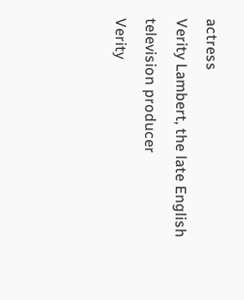actress
Verity Lambert, the late English television producer
Verity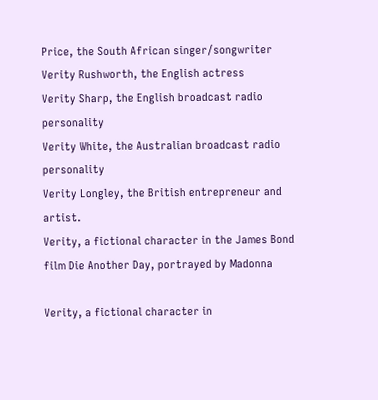Price, the South African singer/songwriter
Verity Rushworth, the English actress
Verity Sharp, the English broadcast radio personality
Verity White, the Australian broadcast radio personality
Verity Longley, the British entrepreneur and artist.
Verity, a fictional character in the James Bond film Die Another Day, portrayed by Madonna

Verity, a fictional character in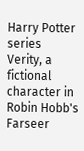Harry Potter series
Verity, a fictional character in Robin Hobb's Farseer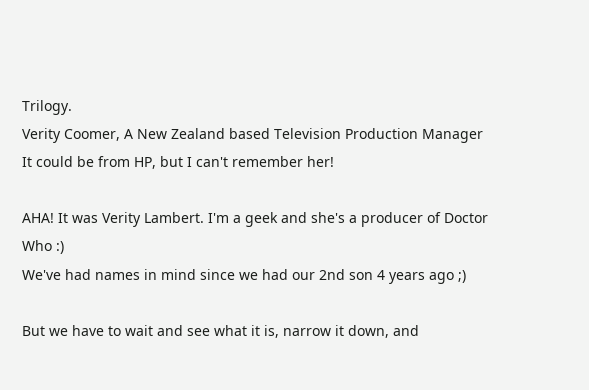Trilogy.
Verity Coomer, A New Zealand based Television Production Manager
It could be from HP, but I can't remember her!

AHA! It was Verity Lambert. I'm a geek and she's a producer of Doctor Who :)
We've had names in mind since we had our 2nd son 4 years ago ;)

But we have to wait and see what it is, narrow it down, and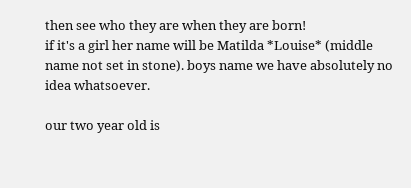then see who they are when they are born!
if it's a girl her name will be Matilda *Louise* (middle name not set in stone). boys name we have absolutely no idea whatsoever.

our two year old is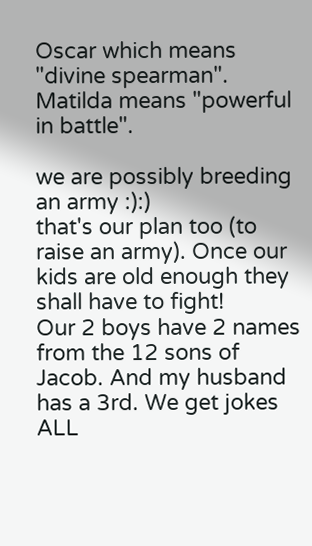Oscar which means "divine spearman".
Matilda means "powerful in battle".

we are possibly breeding an army :):)
that's our plan too (to raise an army). Once our kids are old enough they shall have to fight!
Our 2 boys have 2 names from the 12 sons of Jacob. And my husband has a 3rd. We get jokes ALL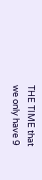THE TIME that we only have 9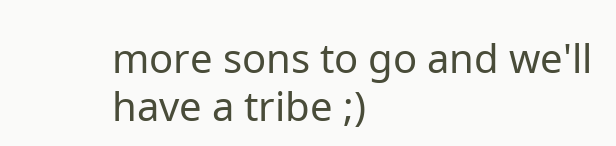more sons to go and we'll have a tribe ;)